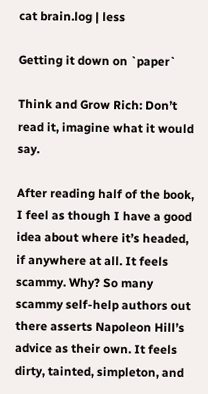cat brain.log | less

Getting it down on `paper`

Think and Grow Rich: Don’t read it, imagine what it would say.

After reading half of the book, I feel as though I have a good idea about where it’s headed, if anywhere at all. It feels scammy. Why? So many scammy self-help authors out there asserts Napoleon Hill’s advice as their own. It feels dirty, tainted, simpleton, and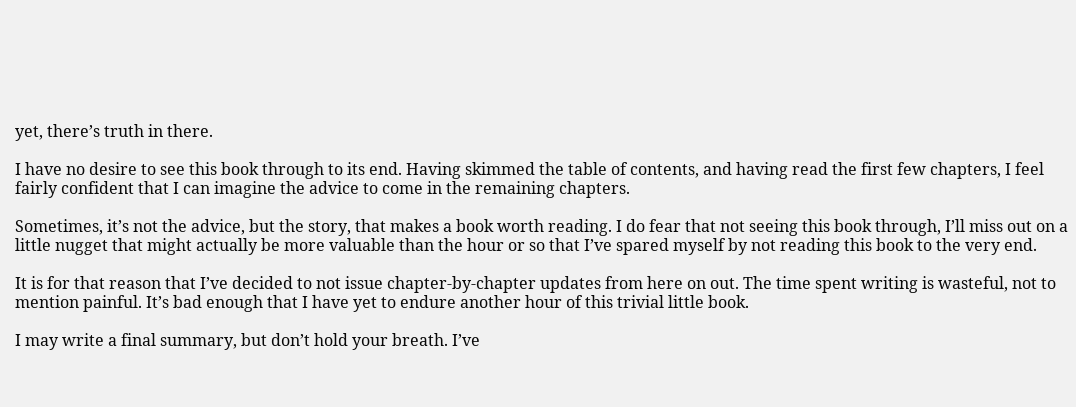yet, there’s truth in there.

I have no desire to see this book through to its end. Having skimmed the table of contents, and having read the first few chapters, I feel fairly confident that I can imagine the advice to come in the remaining chapters.

Sometimes, it’s not the advice, but the story, that makes a book worth reading. I do fear that not seeing this book through, I’ll miss out on a little nugget that might actually be more valuable than the hour or so that I’ve spared myself by not reading this book to the very end.

It is for that reason that I’ve decided to not issue chapter-by-chapter updates from here on out. The time spent writing is wasteful, not to mention painful. It’s bad enough that I have yet to endure another hour of this trivial little book.

I may write a final summary, but don’t hold your breath. I’ve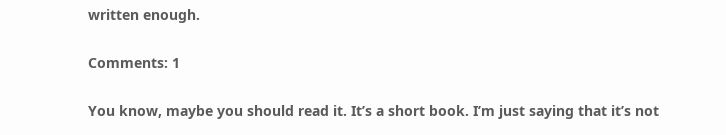written enough.


Comments: 1


You know, maybe you should read it. It’s a short book. I’m just saying that it’s not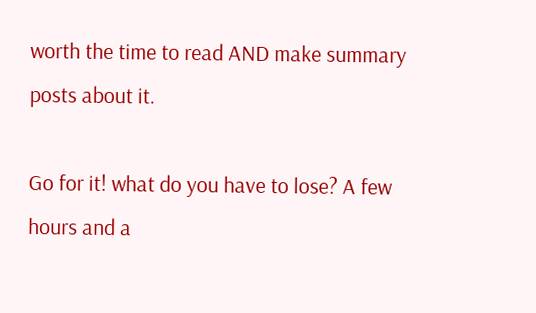worth the time to read AND make summary posts about it.

Go for it! what do you have to lose? A few hours and a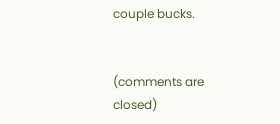couple bucks.


(comments are closed)